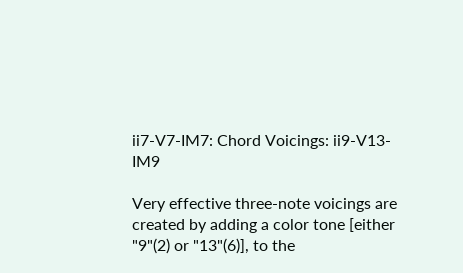ii7-V7-IM7: Chord Voicings: ii9-V13-IM9

Very effective three-note voicings are created by adding a color tone [either "9"(2) or "13"(6)], to the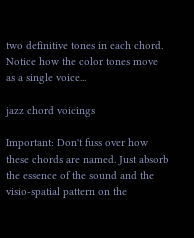two definitive tones in each chord. Notice how the color tones move as a single voice...

jazz chord voicings

Important: Don't fuss over how these chords are named. Just absorb the essence of the sound and the visio-spatial pattern on the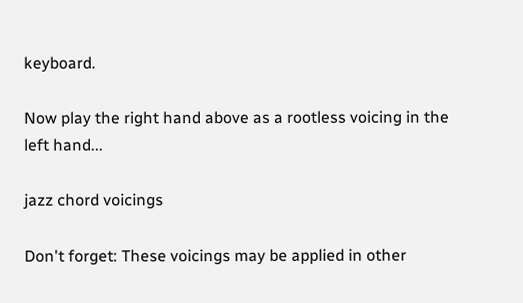keyboard.

Now play the right hand above as a rootless voicing in the left hand...

jazz chord voicings

Don't forget: These voicings may be applied in other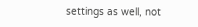settings as well, not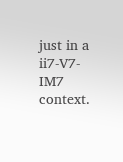just in a ii7-V7-IM7 context.